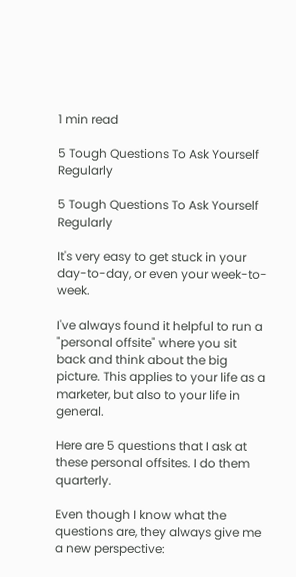1 min read

5 Tough Questions To Ask Yourself Regularly

5 Tough Questions To Ask Yourself Regularly

It's very easy to get stuck in your day-to-day, or even your week-to-week.

I've always found it helpful to run a "personal offsite" where you sit back and think about the big picture. This applies to your life as a marketer, but also to your life in general.

Here are 5 questions that I ask at these personal offsites. I do them quarterly.

Even though I know what the questions are, they always give me a new perspective: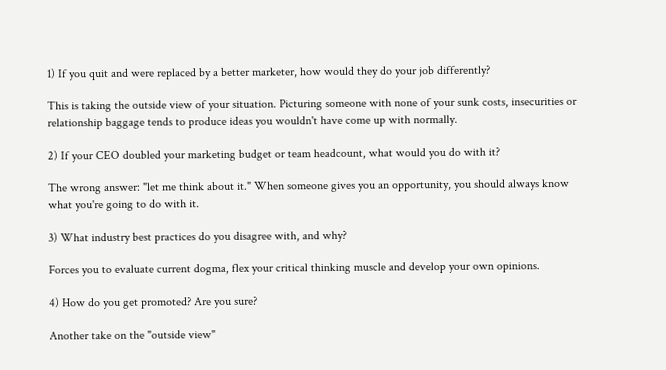1) If you quit and were replaced by a better marketer, how would they do your job differently?

This is taking the outside view of your situation. Picturing someone with none of your sunk costs, insecurities or relationship baggage tends to produce ideas you wouldn't have come up with normally.

2) If your CEO doubled your marketing budget or team headcount, what would you do with it?

The wrong answer: "let me think about it." When someone gives you an opportunity, you should always know what you're going to do with it.

3) What industry best practices do you disagree with, and why?

Forces you to evaluate current dogma, flex your critical thinking muscle and develop your own opinions.

4) How do you get promoted? Are you sure?

Another take on the "outside view"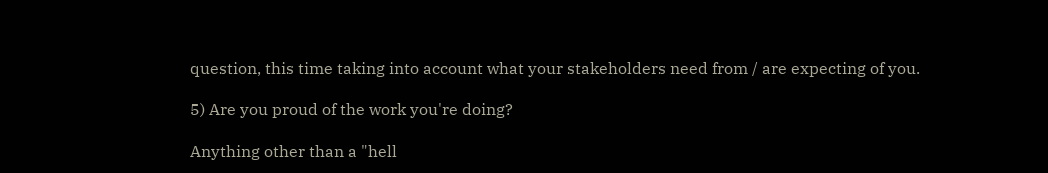question, this time taking into account what your stakeholders need from / are expecting of you.

5) Are you proud of the work you're doing?

Anything other than a "hell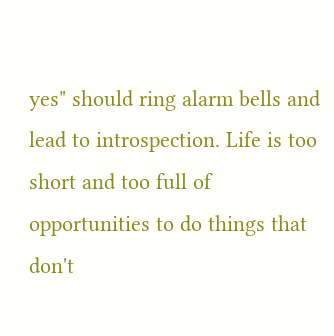yes" should ring alarm bells and lead to introspection. Life is too short and too full of opportunities to do things that don't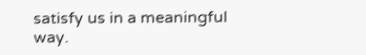satisfy us in a meaningful way.